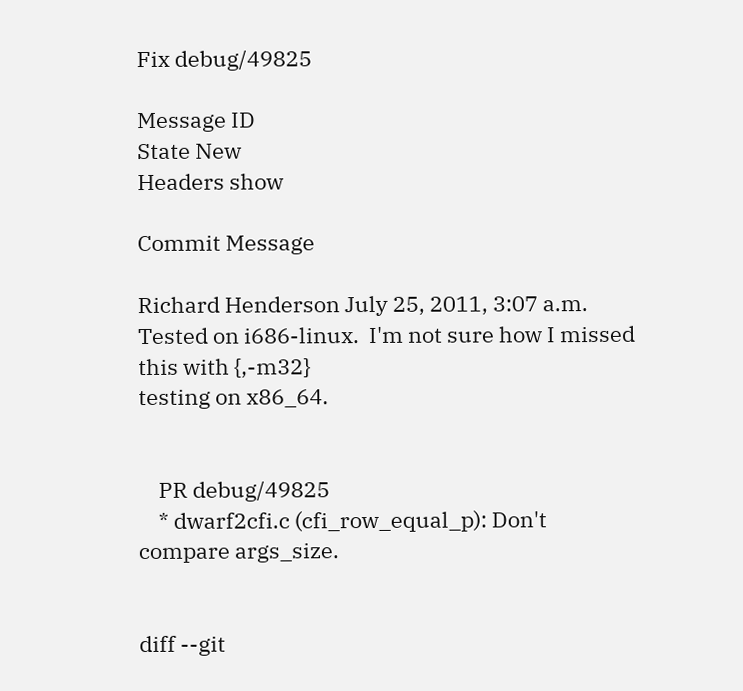Fix debug/49825

Message ID
State New
Headers show

Commit Message

Richard Henderson July 25, 2011, 3:07 a.m.
Tested on i686-linux.  I'm not sure how I missed this with {,-m32}
testing on x86_64.


    PR debug/49825
    * dwarf2cfi.c (cfi_row_equal_p): Don't compare args_size.


diff --git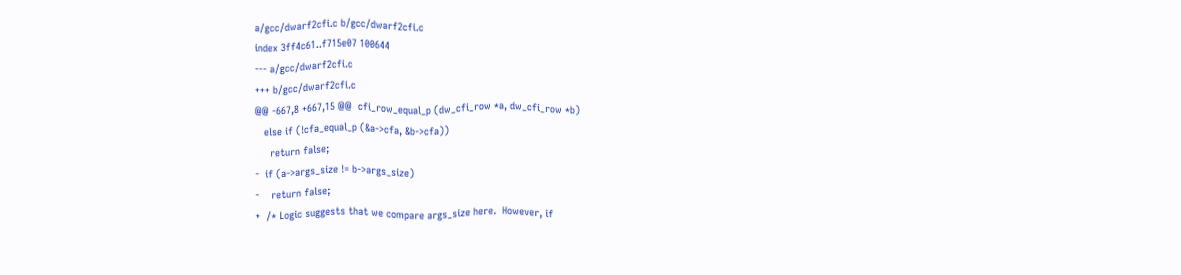a/gcc/dwarf2cfi.c b/gcc/dwarf2cfi.c
index 3ff4c61..f715e07 100644
--- a/gcc/dwarf2cfi.c
+++ b/gcc/dwarf2cfi.c
@@ -667,8 +667,15 @@  cfi_row_equal_p (dw_cfi_row *a, dw_cfi_row *b)
   else if (!cfa_equal_p (&a->cfa, &b->cfa))
     return false;
-  if (a->args_size != b->args_size)
-    return false;
+  /* Logic suggests that we compare args_size here.  However, if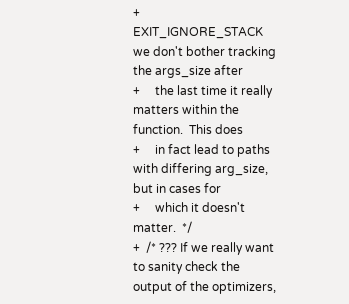+     EXIT_IGNORE_STACK we don't bother tracking the args_size after
+     the last time it really matters within the function.  This does
+     in fact lead to paths with differing arg_size, but in cases for
+     which it doesn't matter.  */
+  /* ??? If we really want to sanity check the output of the optimizers,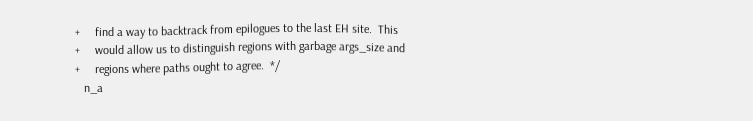+     find a way to backtrack from epilogues to the last EH site.  This
+     would allow us to distinguish regions with garbage args_size and
+     regions where paths ought to agree.  */
   n_a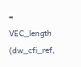= VEC_length (dw_cfi_ref,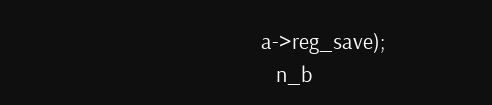a->reg_save);
   n_b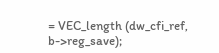= VEC_length (dw_cfi_ref, b->reg_save);